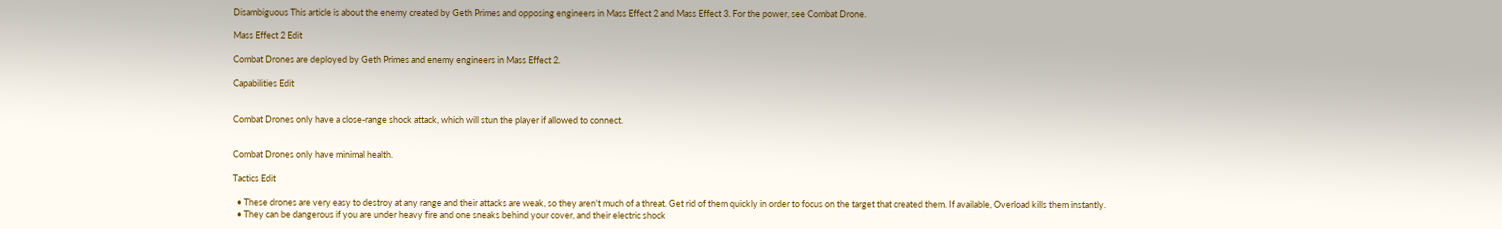Disambiguous This article is about the enemy created by Geth Primes and opposing engineers in Mass Effect 2 and Mass Effect 3. For the power, see Combat Drone.

Mass Effect 2 Edit

Combat Drones are deployed by Geth Primes and enemy engineers in Mass Effect 2.

Capabilities Edit


Combat Drones only have a close-range shock attack, which will stun the player if allowed to connect.


Combat Drones only have minimal health.

Tactics Edit

  • These drones are very easy to destroy at any range and their attacks are weak, so they aren't much of a threat. Get rid of them quickly in order to focus on the target that created them. If available, Overload kills them instantly.
  • They can be dangerous if you are under heavy fire and one sneaks behind your cover, and their electric shock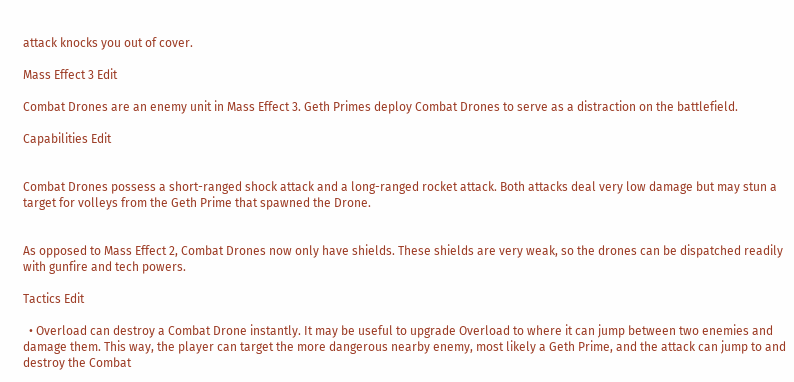attack knocks you out of cover.

Mass Effect 3 Edit

Combat Drones are an enemy unit in Mass Effect 3. Geth Primes deploy Combat Drones to serve as a distraction on the battlefield.

Capabilities Edit


Combat Drones possess a short-ranged shock attack and a long-ranged rocket attack. Both attacks deal very low damage but may stun a target for volleys from the Geth Prime that spawned the Drone.


As opposed to Mass Effect 2, Combat Drones now only have shields. These shields are very weak, so the drones can be dispatched readily with gunfire and tech powers.

Tactics Edit

  • Overload can destroy a Combat Drone instantly. It may be useful to upgrade Overload to where it can jump between two enemies and damage them. This way, the player can target the more dangerous nearby enemy, most likely a Geth Prime, and the attack can jump to and destroy the Combat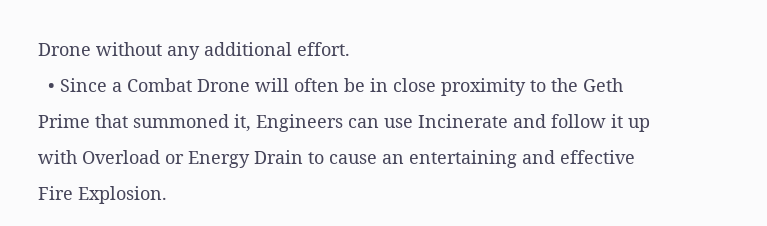Drone without any additional effort.
  • Since a Combat Drone will often be in close proximity to the Geth Prime that summoned it, Engineers can use Incinerate and follow it up with Overload or Energy Drain to cause an entertaining and effective Fire Explosion.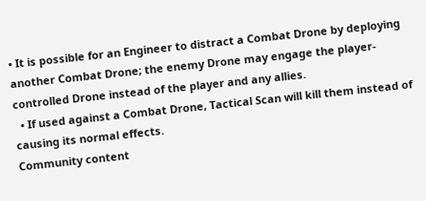• It is possible for an Engineer to distract a Combat Drone by deploying another Combat Drone; the enemy Drone may engage the player-controlled Drone instead of the player and any allies.
  • If used against a Combat Drone, Tactical Scan will kill them instead of causing its normal effects.
Community content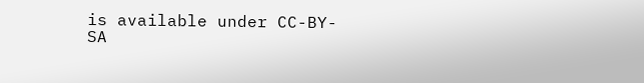is available under CC-BY-SA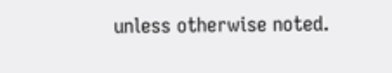unless otherwise noted.